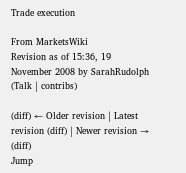Trade execution

From MarketsWiki
Revision as of 15:36, 19 November 2008 by SarahRudolph (Talk | contribs)

(diff) ← Older revision | Latest revision (diff) | Newer revision → (diff)
Jump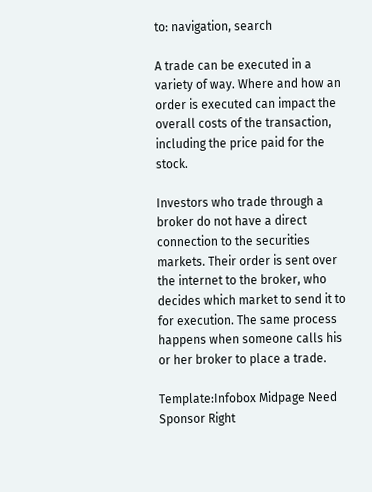to: navigation, search

A trade can be executed in a variety of way. Where and how an order is executed can impact the overall costs of the transaction, including the price paid for the stock.

Investors who trade through a broker do not have a direct connection to the securities markets. Their order is sent over the internet to the broker, who decides which market to send it to for execution. The same process happens when someone calls his or her broker to place a trade.

Template:Infobox Midpage Need Sponsor Right